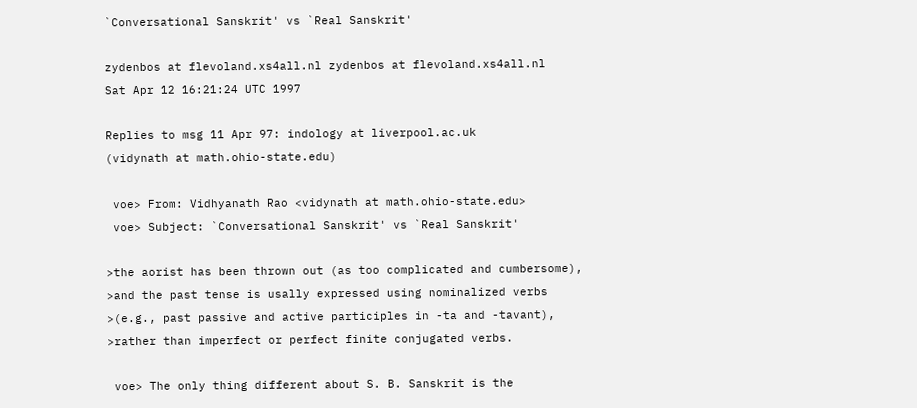`Conversational Sanskrit' vs `Real Sanskrit'

zydenbos at flevoland.xs4all.nl zydenbos at flevoland.xs4all.nl
Sat Apr 12 16:21:24 UTC 1997

Replies to msg 11 Apr 97: indology at liverpool.ac.uk
(vidynath at math.ohio-state.edu)

 voe> From: Vidhyanath Rao <vidynath at math.ohio-state.edu>
 voe> Subject: `Conversational Sanskrit' vs `Real Sanskrit'

>the aorist has been thrown out (as too complicated and cumbersome),
>and the past tense is usally expressed using nominalized verbs
>(e.g., past passive and active participles in -ta and -tavant),
>rather than imperfect or perfect finite conjugated verbs.

 voe> The only thing different about S. B. Sanskrit is the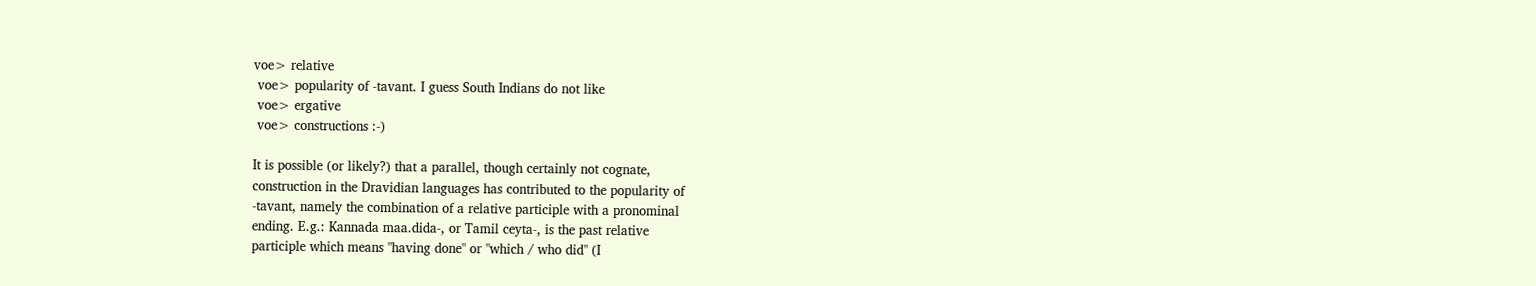voe> relative
 voe> popularity of -tavant. I guess South Indians do not like
 voe> ergative
 voe> constructions :-)

It is possible (or likely?) that a parallel, though certainly not cognate,
construction in the Dravidian languages has contributed to the popularity of
-tavant, namely the combination of a relative participle with a pronominal
ending. E.g.: Kannada maa.dida-, or Tamil ceyta-, is the past relative
participle which means "having done" or "which / who did" (I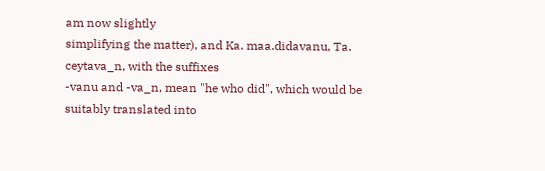am now slightly
simplifying the matter), and Ka. maa.didavanu, Ta. ceytava_n, with the suffixes
-vanu and -va_n, mean "he who did", which would be suitably translated into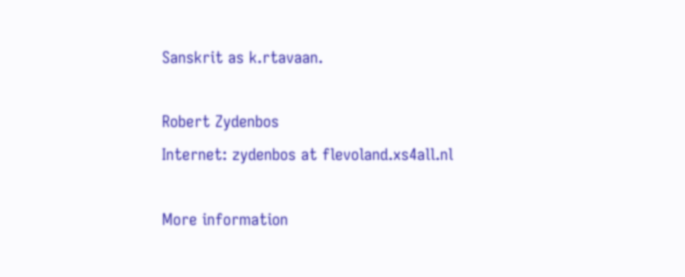Sanskrit as k.rtavaan.

Robert Zydenbos
Internet: zydenbos at flevoland.xs4all.nl

More information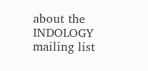about the INDOLOGY mailing list